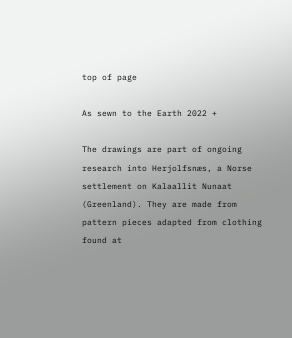top of page

As sewn to the Earth 2022 +

The drawings are part of ongoing research into Herjolfsnæs, a Norse settlement on Kalaallit Nunaat (Greenland). They are made from pattern pieces adapted from clothing found at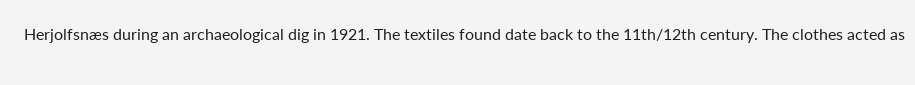Herjolfsnæs during an archaeological dig in 1921. The textiles found date back to the 11th/12th century. The clothes acted as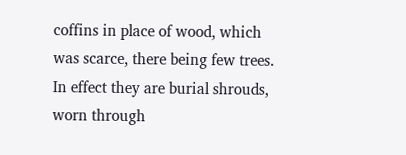coffins in place of wood, which was scarce, there being few trees. In effect they are burial shrouds, worn through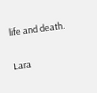life and death.

Lara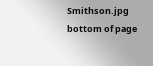Smithson.jpg
bottom of page